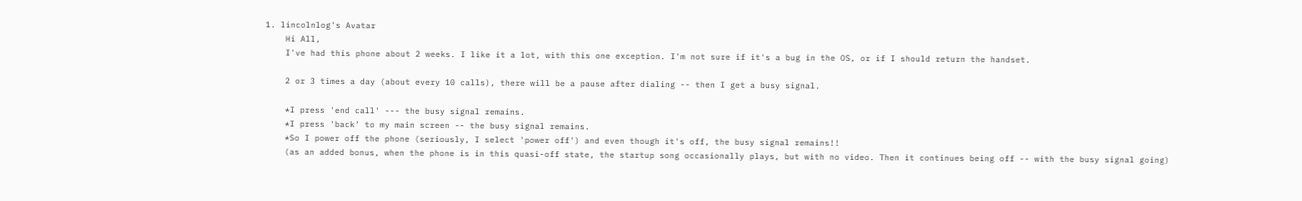1. lincolnlog's Avatar
    Hi All,
    I've had this phone about 2 weeks. I like it a lot, with this one exception. I'm not sure if it's a bug in the OS, or if I should return the handset.

    2 or 3 times a day (about every 10 calls), there will be a pause after dialing -- then I get a busy signal.

    *I press 'end call' --- the busy signal remains.
    *I press 'back' to my main screen -- the busy signal remains.
    *So I power off the phone (seriously, I select 'power off') and even though it's off, the busy signal remains!!
    (as an added bonus, when the phone is in this quasi-off state, the startup song occasionally plays, but with no video. Then it continues being off -- with the busy signal going)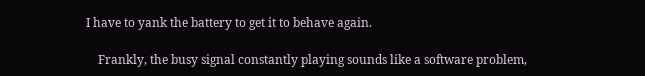I have to yank the battery to get it to behave again.

    Frankly, the busy signal constantly playing sounds like a software problem,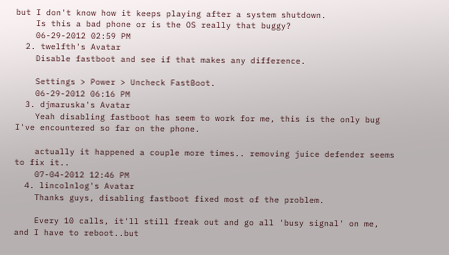but I don't know how it keeps playing after a system shutdown.
    Is this a bad phone or is the OS really that buggy?
    06-29-2012 02:59 PM
  2. twelfth's Avatar
    Disable fastboot and see if that makes any difference.

    Settings > Power > Uncheck FastBoot.
    06-29-2012 06:16 PM
  3. djmaruska's Avatar
    Yeah disabling fastboot has seem to work for me, this is the only bug I've encountered so far on the phone.

    actually it happened a couple more times.. removing juice defender seems to fix it..
    07-04-2012 12:46 PM
  4. lincolnlog's Avatar
    Thanks guys, disabling fastboot fixed most of the problem.

    Every 10 calls, it'll still freak out and go all 'busy signal' on me, and I have to reboot..but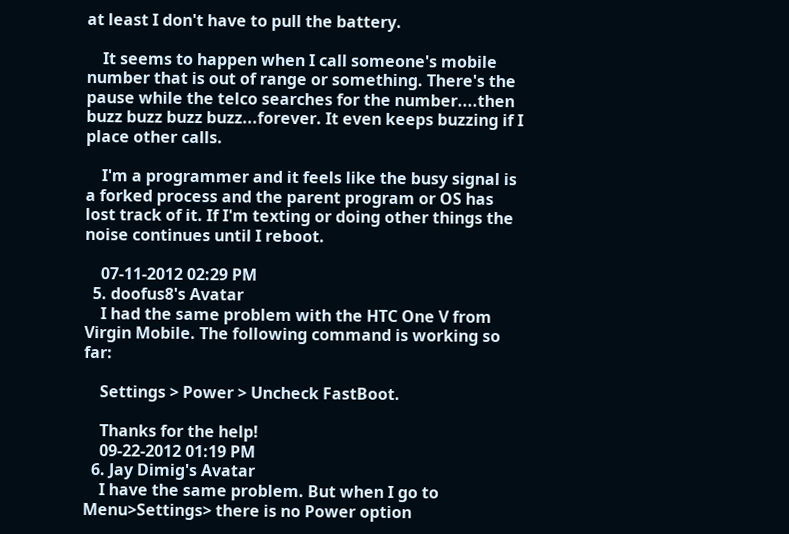at least I don't have to pull the battery.

    It seems to happen when I call someone's mobile number that is out of range or something. There's the pause while the telco searches for the number....then buzz buzz buzz buzz...forever. It even keeps buzzing if I place other calls.

    I'm a programmer and it feels like the busy signal is a forked process and the parent program or OS has lost track of it. If I'm texting or doing other things the noise continues until I reboot.

    07-11-2012 02:29 PM
  5. doofus8's Avatar
    I had the same problem with the HTC One V from Virgin Mobile. The following command is working so far:

    Settings > Power > Uncheck FastBoot.

    Thanks for the help!
    09-22-2012 01:19 PM
  6. Jay Dimig's Avatar
    I have the same problem. But when I go to Menu>Settings> there is no Power option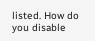listed. How do you disable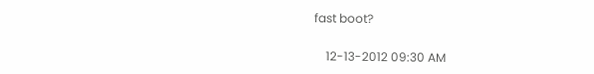fast boot?

    12-13-2012 09:30 AM